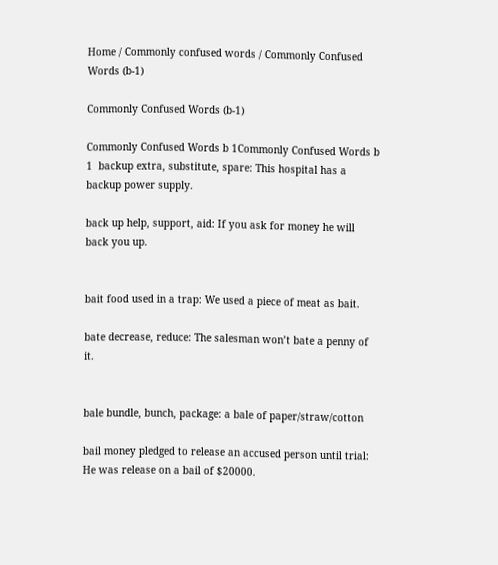Home / Commonly confused words / Commonly Confused Words (b-1)

Commonly Confused Words (b-1)

Commonly Confused Words b 1Commonly Confused Words b 1  backup extra, substitute, spare: This hospital has a backup power supply.

back up help, support, aid: If you ask for money he will back you up.


bait food used in a trap: We used a piece of meat as bait.

bate decrease, reduce: The salesman won’t bate a penny of it.


bale bundle, bunch, package: a bale of paper/straw/cotton

bail money pledged to release an accused person until trial: He was release on a bail of $20000.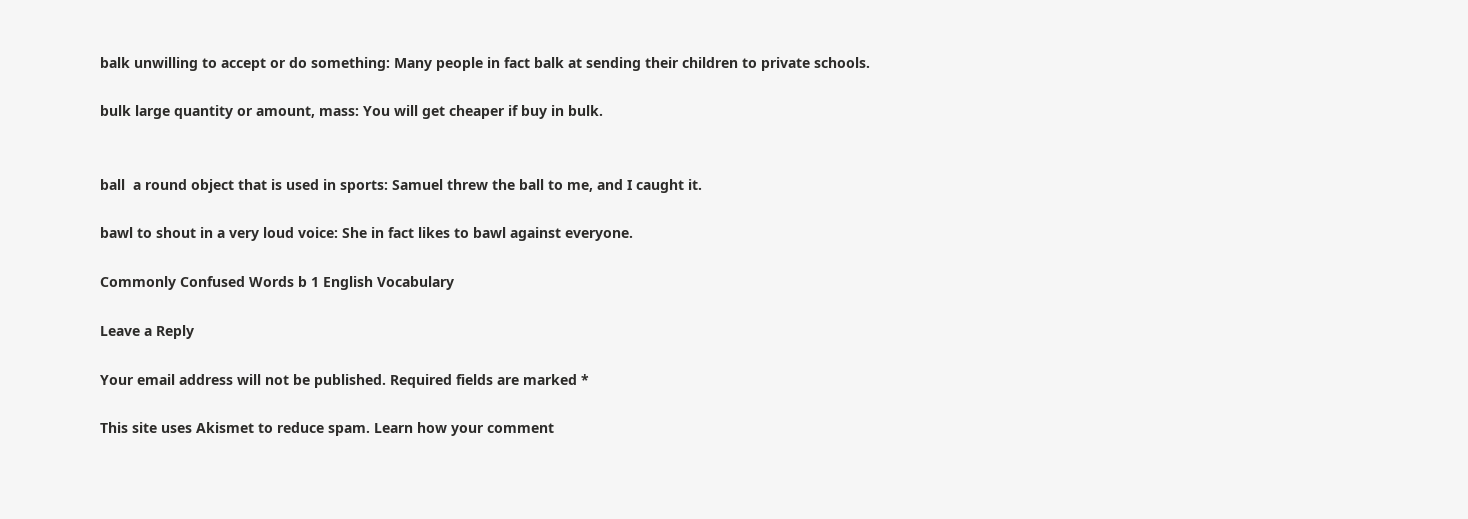balk unwilling to accept or do something: Many people in fact balk at sending their children to private schools.

bulk large quantity or amount, mass: You will get cheaper if buy in bulk.


ball  a round object that is used in sports: Samuel threw the ball to me, and I caught it.

bawl to shout in a very loud voice: She in fact likes to bawl against everyone.

Commonly Confused Words b 1 English Vocabulary

Leave a Reply

Your email address will not be published. Required fields are marked *

This site uses Akismet to reduce spam. Learn how your comment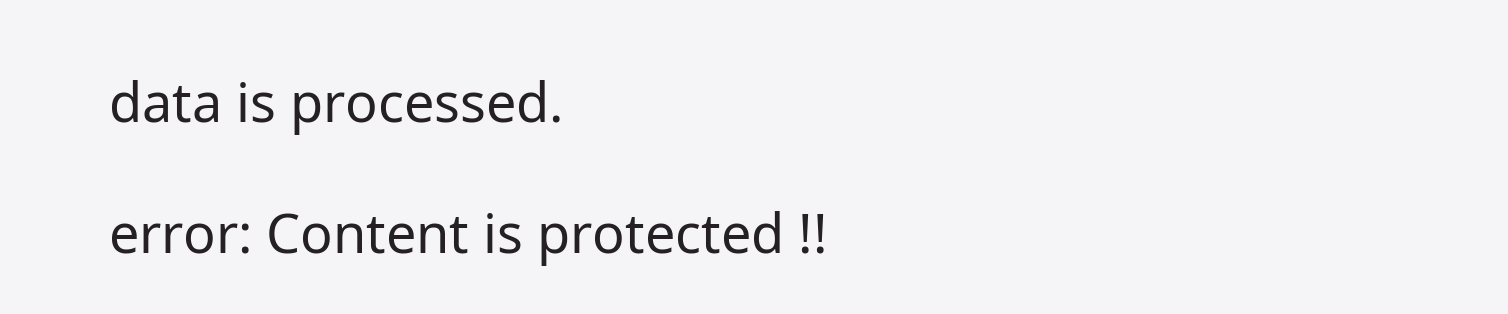data is processed.

error: Content is protected !!